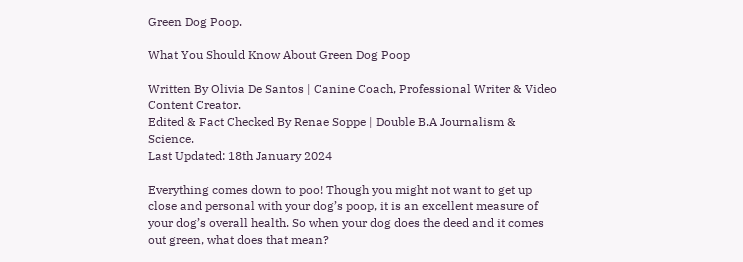Green Dog Poop.

What You Should Know About Green Dog Poop

Written By Olivia De Santos | Canine Coach, Professional Writer & Video Content Creator.
Edited & Fact Checked By Renae Soppe | Double B.A Journalism & Science.
Last Updated: 18th January 2024

Everything comes down to poo! Though you might not want to get up close and personal with your dog’s poop, it is an excellent measure of your dog’s overall health. So when your dog does the deed and it comes out green, what does that mean?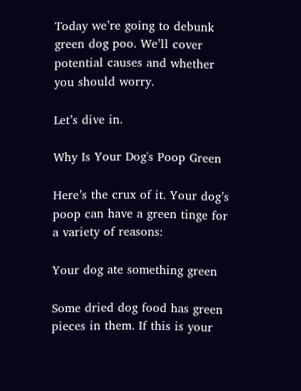Today we’re going to debunk green dog poo. We’ll cover potential causes and whether you should worry.

Let’s dive in.

Why Is Your Dog's Poop Green

Here’s the crux of it. Your dog’s poop can have a green tinge for a variety of reasons:

Your dog ate something green

Some dried dog food has green pieces in them. If this is your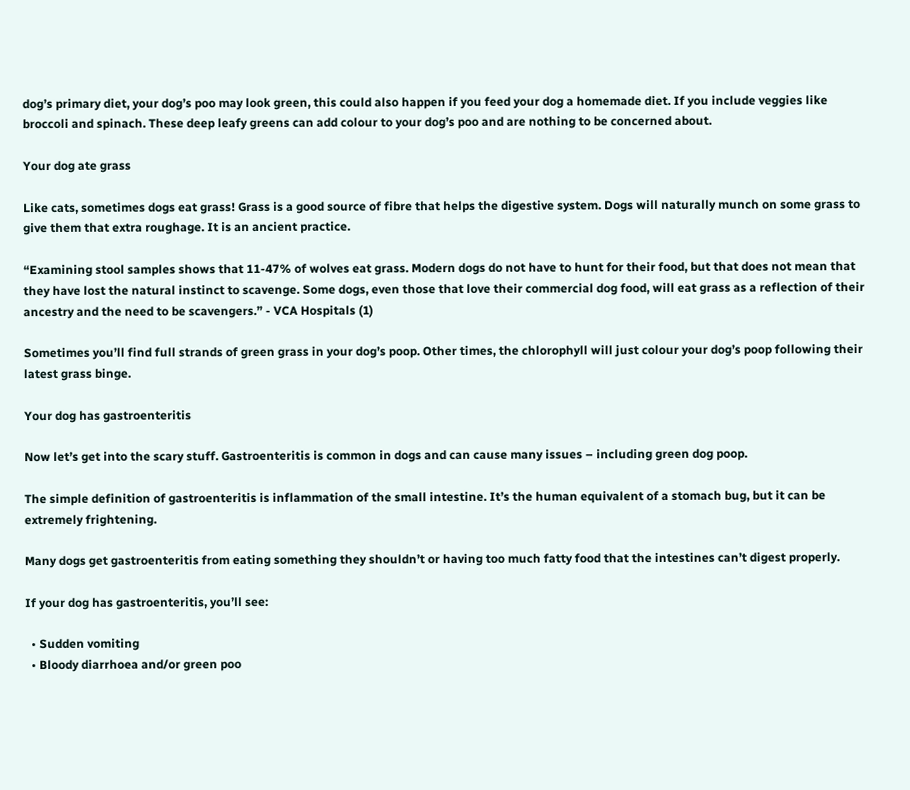dog’s primary diet, your dog’s poo may look green, this could also happen if you feed your dog a homemade diet. If you include veggies like broccoli and spinach. These deep leafy greens can add colour to your dog’s poo and are nothing to be concerned about.

Your dog ate grass

Like cats, sometimes dogs eat grass! Grass is a good source of fibre that helps the digestive system. Dogs will naturally munch on some grass to give them that extra roughage. It is an ancient practice.

“Examining stool samples shows that 11-47% of wolves eat grass. Modern dogs do not have to hunt for their food, but that does not mean that they have lost the natural instinct to scavenge. Some dogs, even those that love their commercial dog food, will eat grass as a reflection of their ancestry and the need to be scavengers.” - VCA Hospitals (1)

Sometimes you’ll find full strands of green grass in your dog’s poop. Other times, the chlorophyll will just colour your dog’s poop following their latest grass binge.

Your dog has gastroenteritis

Now let’s get into the scary stuff. Gastroenteritis is common in dogs and can cause many issues – including green dog poop.

The simple definition of gastroenteritis is inflammation of the small intestine. It’s the human equivalent of a stomach bug, but it can be extremely frightening.

Many dogs get gastroenteritis from eating something they shouldn’t or having too much fatty food that the intestines can’t digest properly.

If your dog has gastroenteritis, you’ll see:

  • Sudden vomiting
  • Bloody diarrhoea and/or green poo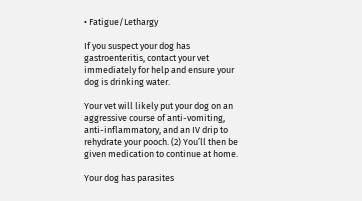• Fatigue/Lethargy

If you suspect your dog has gastroenteritis, contact your vet immediately for help and ensure your dog is drinking water.

Your vet will likely put your dog on an aggressive course of anti-vomiting, anti-inflammatory, and an IV drip to rehydrate your pooch. (2) You’ll then be given medication to continue at home.

Your dog has parasites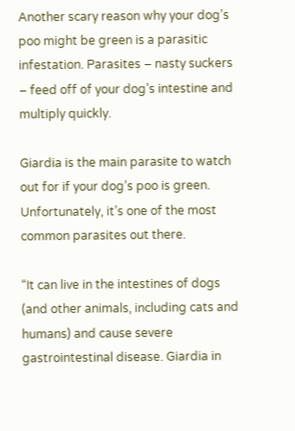Another scary reason why your dog’s poo might be green is a parasitic infestation. Parasites – nasty suckers – feed off of your dog’s intestine and multiply quickly.

Giardia is the main parasite to watch out for if your dog’s poo is green. Unfortunately, it’s one of the most common parasites out there.

“It can live in the intestines of dogs (and other animals, including cats and humans) and cause severe gastrointestinal disease. Giardia in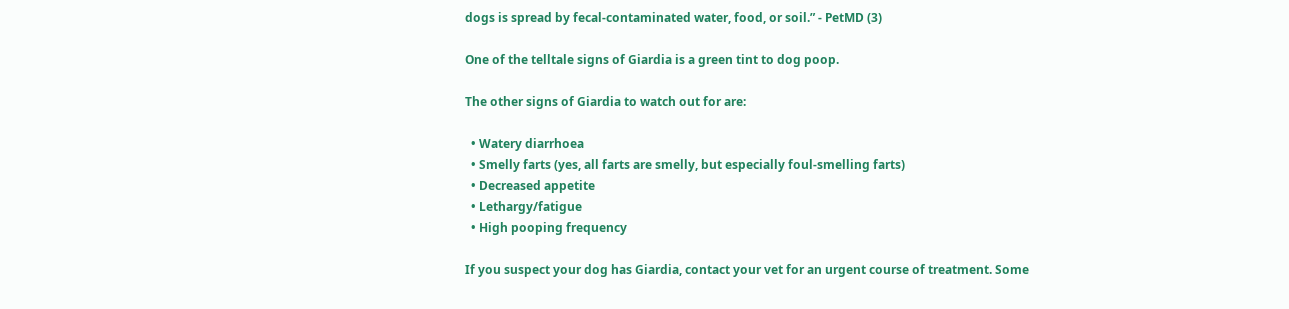dogs is spread by fecal-contaminated water, food, or soil.” - PetMD (3)

One of the telltale signs of Giardia is a green tint to dog poop.

The other signs of Giardia to watch out for are:

  • Watery diarrhoea
  • Smelly farts (yes, all farts are smelly, but especially foul-smelling farts)
  • Decreased appetite
  • Lethargy/fatigue
  • High pooping frequency

If you suspect your dog has Giardia, contact your vet for an urgent course of treatment. Some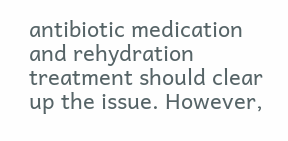antibiotic medication and rehydration treatment should clear up the issue. However,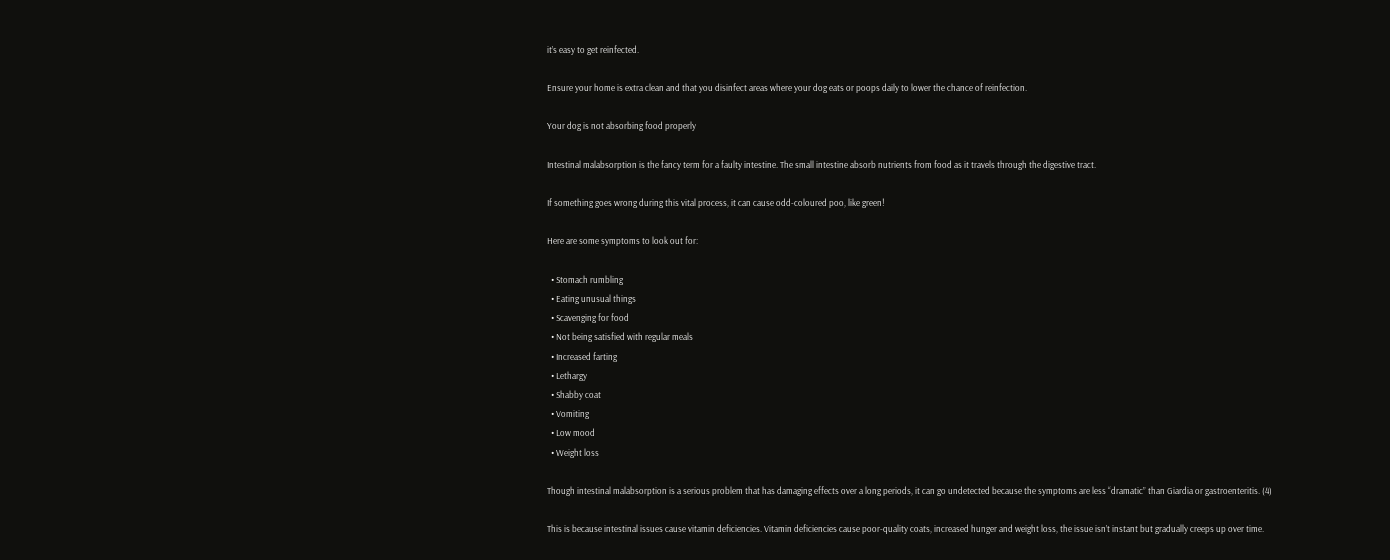it’s easy to get reinfected.

Ensure your home is extra clean and that you disinfect areas where your dog eats or poops daily to lower the chance of reinfection.

Your dog is not absorbing food properly

Intestinal malabsorption is the fancy term for a faulty intestine. The small intestine absorb nutrients from food as it travels through the digestive tract.

If something goes wrong during this vital process, it can cause odd-coloured poo, like green!

Here are some symptoms to look out for:

  • Stomach rumbling
  • Eating unusual things
  • Scavenging for food
  • Not being satisfied with regular meals
  • Increased farting
  • Lethargy
  • Shabby coat
  • Vomiting
  • Low mood
  • Weight loss

Though intestinal malabsorption is a serious problem that has damaging effects over a long periods, it can go undetected because the symptoms are less “dramatic” than Giardia or gastroenteritis. (4)

This is because intestinal issues cause vitamin deficiencies. Vitamin deficiencies cause poor-quality coats, increased hunger and weight loss, the issue isn’t instant but gradually creeps up over time.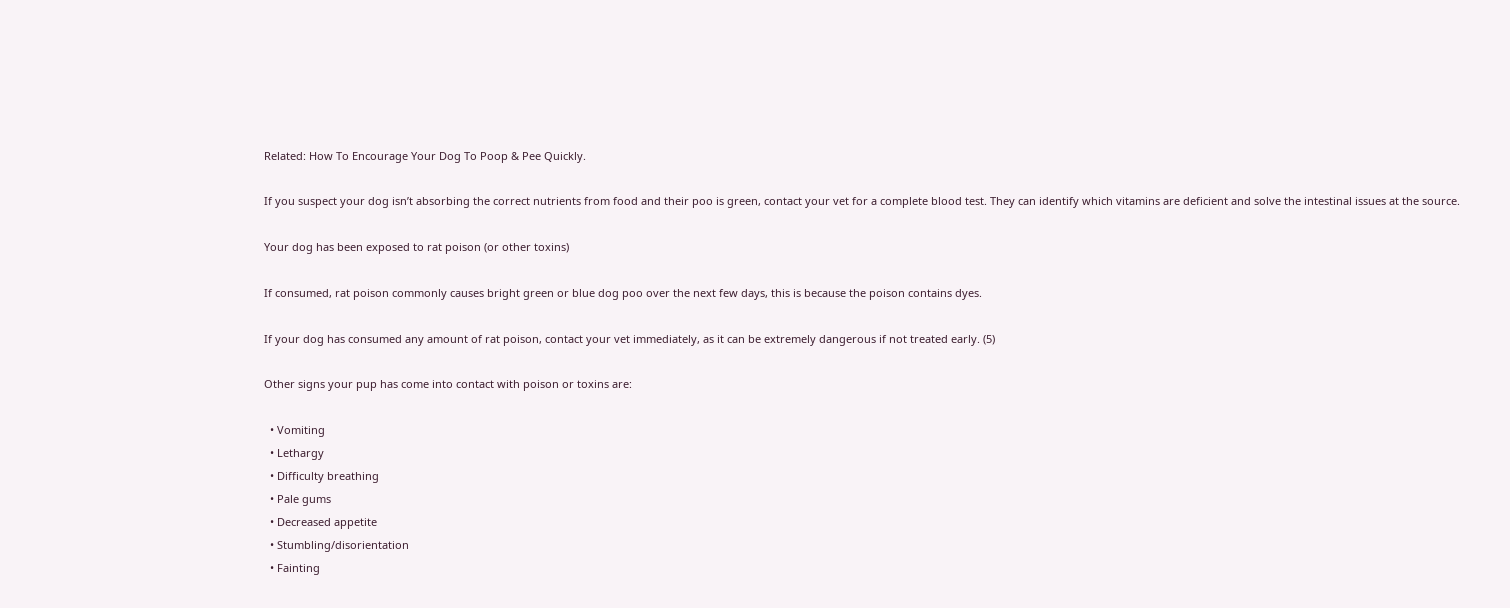Related: How To Encourage Your Dog To Poop & Pee Quickly.

If you suspect your dog isn’t absorbing the correct nutrients from food and their poo is green, contact your vet for a complete blood test. They can identify which vitamins are deficient and solve the intestinal issues at the source.

Your dog has been exposed to rat poison (or other toxins)

If consumed, rat poison commonly causes bright green or blue dog poo over the next few days, this is because the poison contains dyes.

If your dog has consumed any amount of rat poison, contact your vet immediately, as it can be extremely dangerous if not treated early. (5)

Other signs your pup has come into contact with poison or toxins are:

  • Vomiting
  • Lethargy
  • Difficulty breathing
  • Pale gums
  • Decreased appetite
  • Stumbling/disorientation
  • Fainting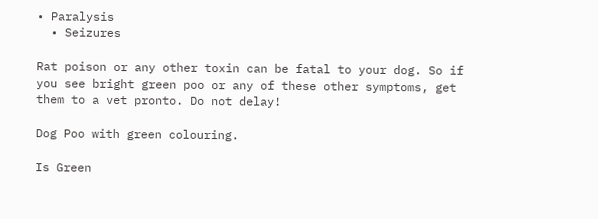• Paralysis
  • Seizures

Rat poison or any other toxin can be fatal to your dog. So if you see bright green poo or any of these other symptoms, get them to a vet pronto. Do not delay!

Dog Poo with green colouring.

Is Green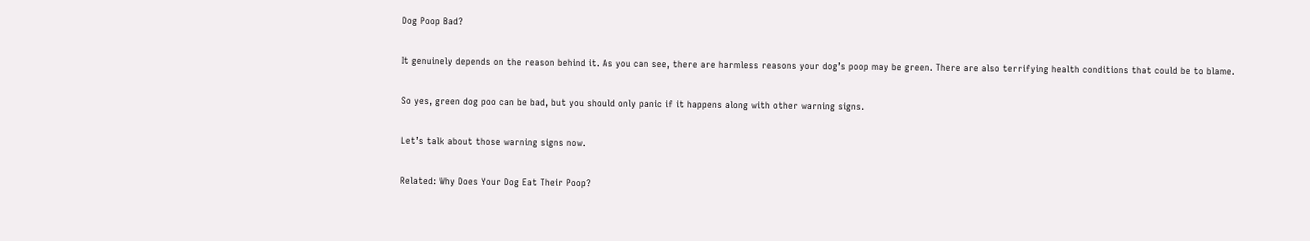Dog Poop Bad?

It genuinely depends on the reason behind it. As you can see, there are harmless reasons your dog’s poop may be green. There are also terrifying health conditions that could be to blame.

So yes, green dog poo can be bad, but you should only panic if it happens along with other warning signs.

Let’s talk about those warning signs now.

Related: Why Does Your Dog Eat Their Poop?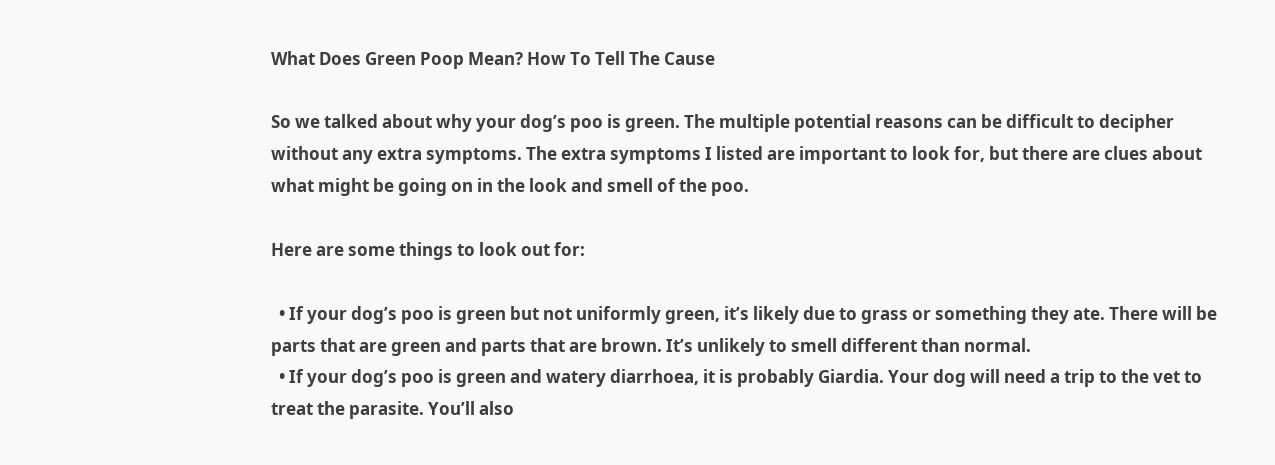What Does Green Poop Mean? How To Tell The Cause

So we talked about why your dog’s poo is green. The multiple potential reasons can be difficult to decipher without any extra symptoms. The extra symptoms I listed are important to look for, but there are clues about what might be going on in the look and smell of the poo.

Here are some things to look out for:

  • If your dog’s poo is green but not uniformly green, it’s likely due to grass or something they ate. There will be parts that are green and parts that are brown. It’s unlikely to smell different than normal.
  • If your dog’s poo is green and watery diarrhoea, it is probably Giardia. Your dog will need a trip to the vet to treat the parasite. You’ll also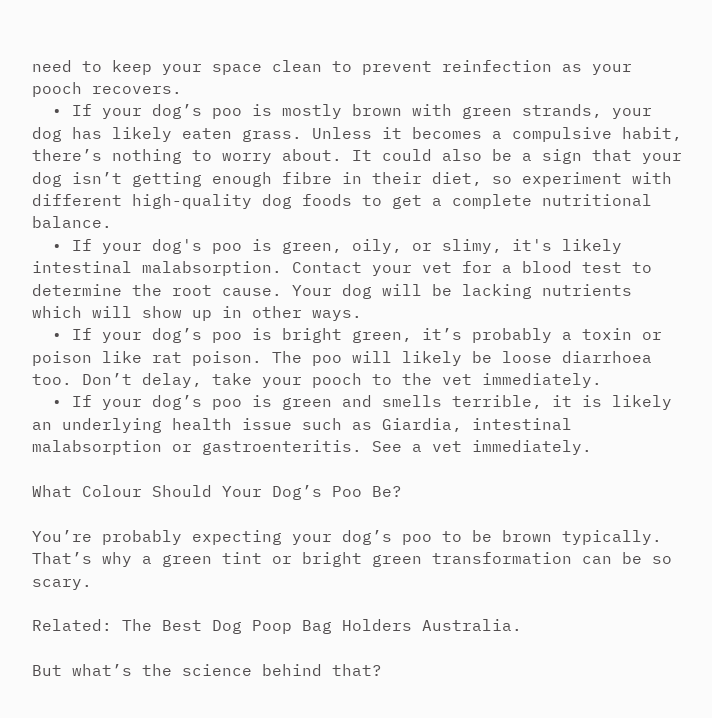need to keep your space clean to prevent reinfection as your pooch recovers.
  • If your dog’s poo is mostly brown with green strands, your dog has likely eaten grass. Unless it becomes a compulsive habit, there’s nothing to worry about. It could also be a sign that your dog isn’t getting enough fibre in their diet, so experiment with different high-quality dog foods to get a complete nutritional balance.
  • If your dog's poo is green, oily, or slimy, it's likely intestinal malabsorption. Contact your vet for a blood test to determine the root cause. Your dog will be lacking nutrients which will show up in other ways.
  • If your dog’s poo is bright green, it’s probably a toxin or poison like rat poison. The poo will likely be loose diarrhoea too. Don’t delay, take your pooch to the vet immediately.
  • If your dog’s poo is green and smells terrible, it is likely an underlying health issue such as Giardia, intestinal malabsorption or gastroenteritis. See a vet immediately.

What Colour Should Your Dog’s Poo Be?

You’re probably expecting your dog’s poo to be brown typically. That’s why a green tint or bright green transformation can be so scary.

Related: The Best Dog Poop Bag Holders Australia.

But what’s the science behind that?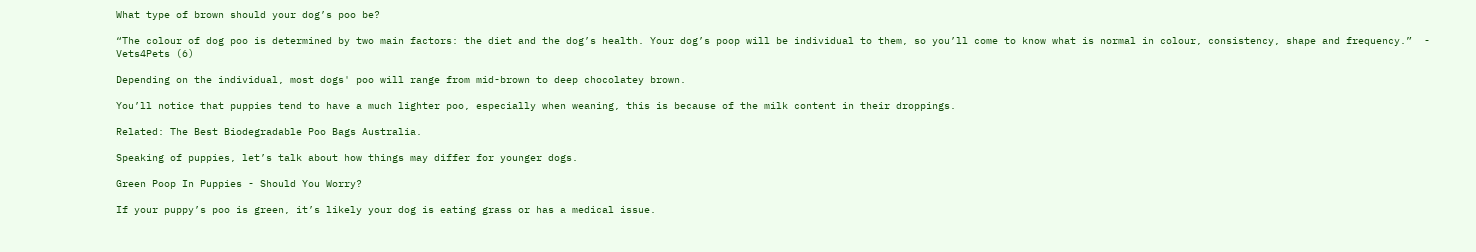What type of brown should your dog’s poo be?

“The colour of dog poo is determined by two main factors: the diet and the dog’s health. Your dog’s poop will be individual to them, so you’ll come to know what is normal in colour, consistency, shape and frequency.”  - Vets4Pets (6)

Depending on the individual, most dogs' poo will range from mid-brown to deep chocolatey brown.

You’ll notice that puppies tend to have a much lighter poo, especially when weaning, this is because of the milk content in their droppings.

Related: The Best Biodegradable Poo Bags Australia.

Speaking of puppies, let’s talk about how things may differ for younger dogs.

Green Poop In Puppies - Should You Worry?

If your puppy’s poo is green, it’s likely your dog is eating grass or has a medical issue.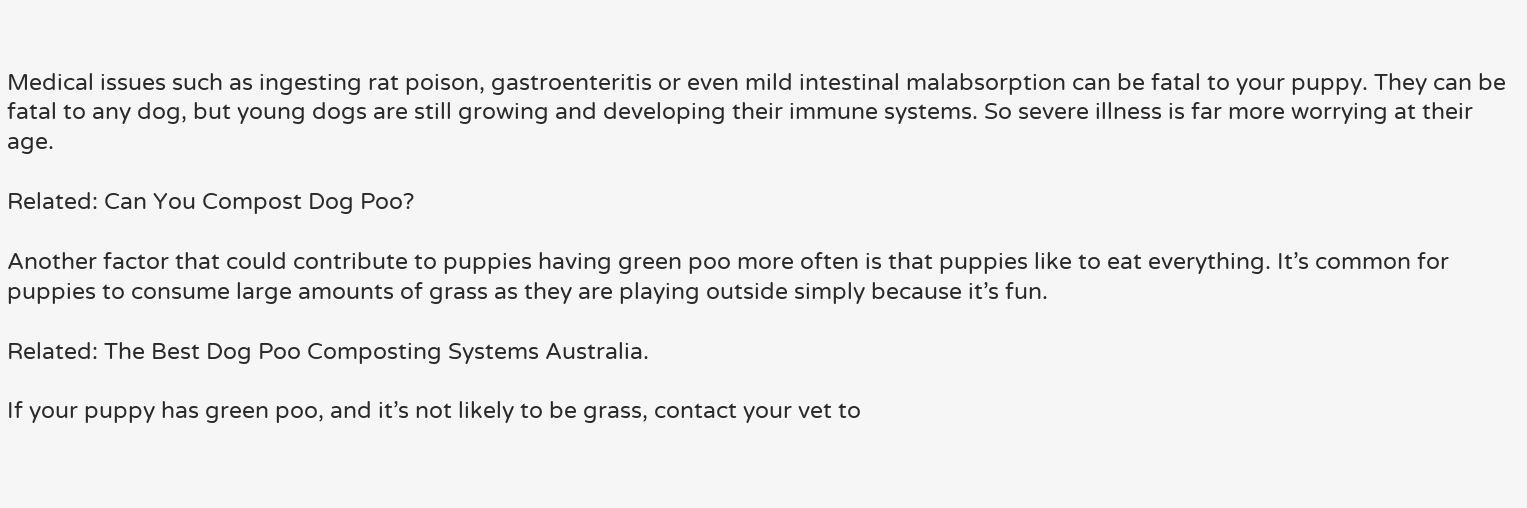Medical issues such as ingesting rat poison, gastroenteritis or even mild intestinal malabsorption can be fatal to your puppy. They can be fatal to any dog, but young dogs are still growing and developing their immune systems. So severe illness is far more worrying at their age.

Related: Can You Compost Dog Poo?

Another factor that could contribute to puppies having green poo more often is that puppies like to eat everything. It’s common for puppies to consume large amounts of grass as they are playing outside simply because it’s fun.

Related: The Best Dog Poo Composting Systems Australia.

If your puppy has green poo, and it’s not likely to be grass, contact your vet to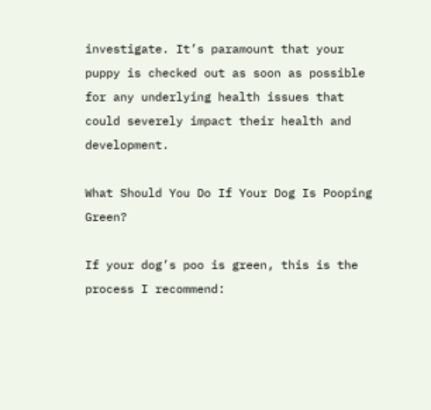investigate. It’s paramount that your puppy is checked out as soon as possible for any underlying health issues that could severely impact their health and development.

What Should You Do If Your Dog Is Pooping Green?

If your dog’s poo is green, this is the process I recommend: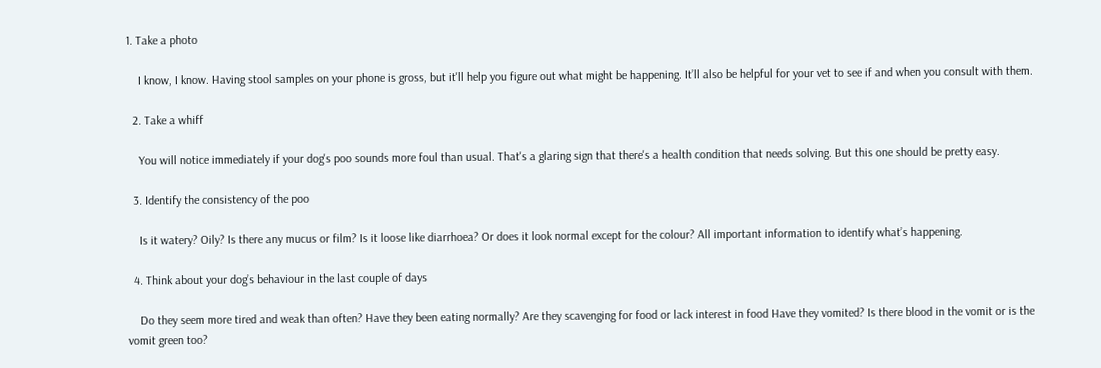1. Take a photo

    I know, I know. Having stool samples on your phone is gross, but it'll help you figure out what might be happening. It’ll also be helpful for your vet to see if and when you consult with them.

  2. Take a whiff

    You will notice immediately if your dog's poo sounds more foul than usual. That's a glaring sign that there's a health condition that needs solving. But this one should be pretty easy.

  3. Identify the consistency of the poo

    Is it watery? Oily? Is there any mucus or film? Is it loose like diarrhoea? Or does it look normal except for the colour? All important information to identify what’s happening.

  4. Think about your dog’s behaviour in the last couple of days

    Do they seem more tired and weak than often? Have they been eating normally? Are they scavenging for food or lack interest in food Have they vomited? Is there blood in the vomit or is the vomit green too?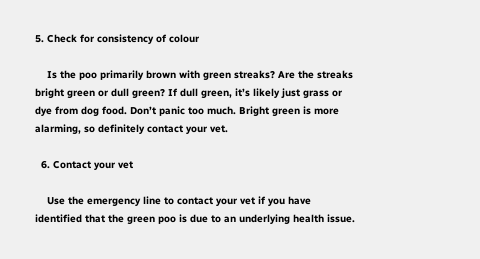5. Check for consistency of colour

    Is the poo primarily brown with green streaks? Are the streaks bright green or dull green? If dull green, it’s likely just grass or dye from dog food. Don’t panic too much. Bright green is more alarming, so definitely contact your vet.

  6. Contact your vet

    Use the emergency line to contact your vet if you have identified that the green poo is due to an underlying health issue.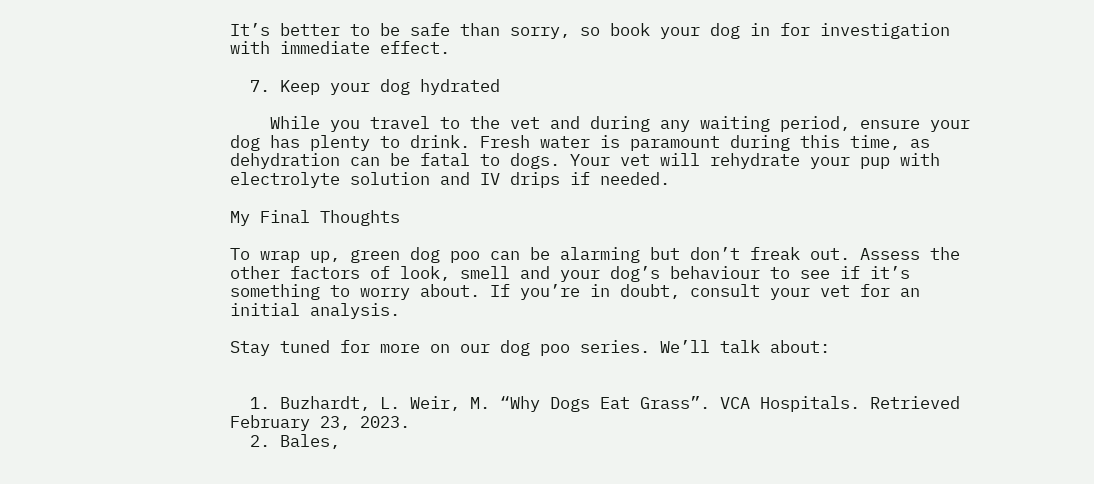It’s better to be safe than sorry, so book your dog in for investigation with immediate effect.

  7. Keep your dog hydrated

    While you travel to the vet and during any waiting period, ensure your dog has plenty to drink. Fresh water is paramount during this time, as dehydration can be fatal to dogs. Your vet will rehydrate your pup with electrolyte solution and IV drips if needed.

My Final Thoughts

To wrap up, green dog poo can be alarming but don’t freak out. Assess the other factors of look, smell and your dog’s behaviour to see if it’s something to worry about. If you’re in doubt, consult your vet for an initial analysis.

Stay tuned for more on our dog poo series. We’ll talk about:


  1. Buzhardt, L. Weir, M. “Why Dogs Eat Grass”. VCA Hospitals. Retrieved February 23, 2023.
  2. Bales,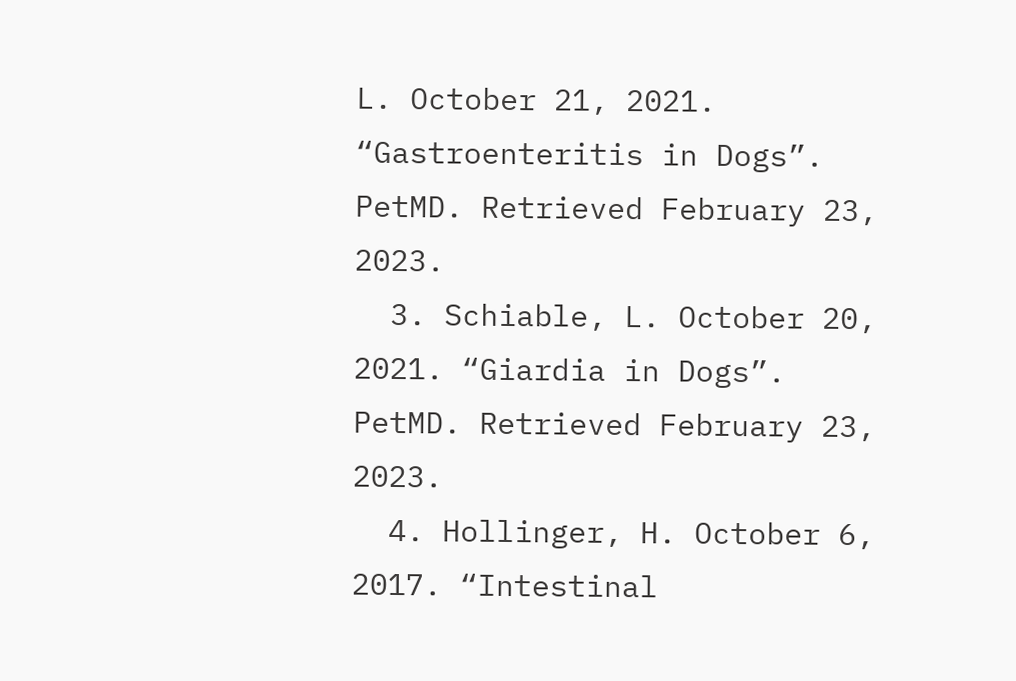L. October 21, 2021. “Gastroenteritis in Dogs”. PetMD. Retrieved February 23, 2023.
  3. Schiable, L. October 20, 2021. “Giardia in Dogs”. PetMD. Retrieved February 23, 2023.
  4. Hollinger, H. October 6, 2017. “Intestinal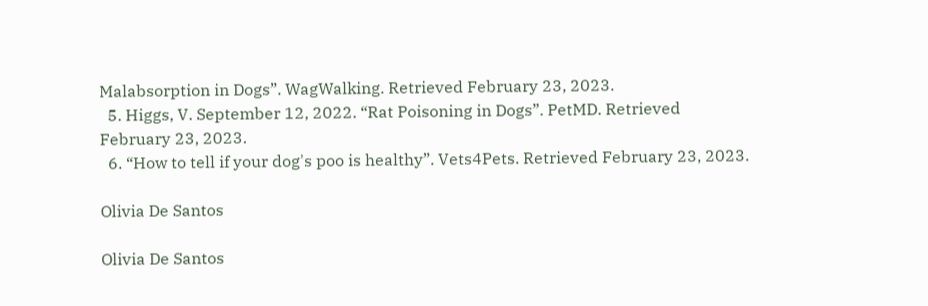Malabsorption in Dogs”. WagWalking. Retrieved February 23, 2023.
  5. Higgs, V. September 12, 2022. “Rat Poisoning in Dogs”. PetMD. Retrieved February 23, 2023.
  6. “How to tell if your dog's poo is healthy”. Vets4Pets. Retrieved February 23, 2023.

Olivia De Santos

Olivia De Santos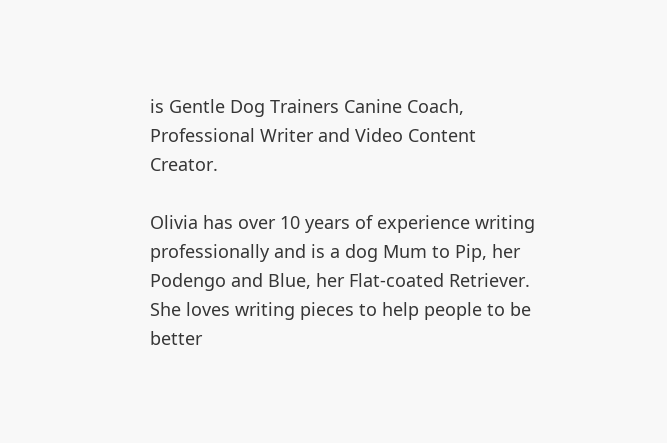is Gentle Dog Trainers Canine Coach, Professional Writer and Video Content Creator.

Olivia has over 10 years of experience writing professionally and is a dog Mum to Pip, her Podengo and Blue, her Flat-coated Retriever. She loves writing pieces to help people to be better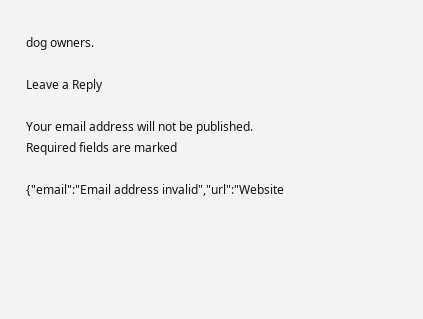dog owners.

Leave a Reply

Your email address will not be published. Required fields are marked

{"email":"Email address invalid","url":"Website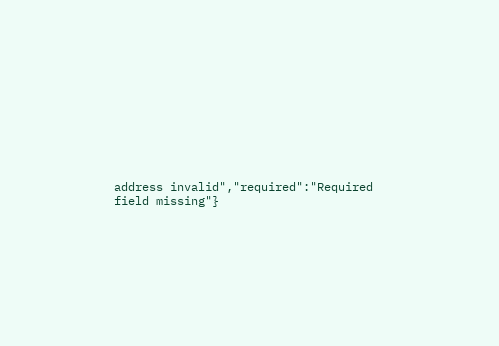address invalid","required":"Required field missing"}